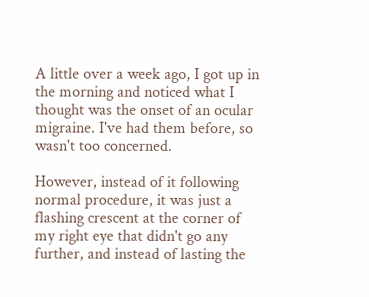A little over a week ago, I got up in the morning and noticed what I
thought was the onset of an ocular migraine. I've had them before, so
wasn't too concerned.

However, instead of it following normal procedure, it was just a
flashing crescent at the corner of my right eye that didn't go any
further, and instead of lasting the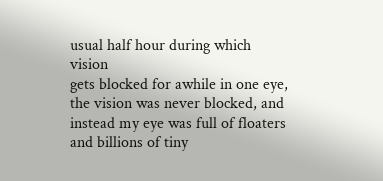usual half hour during which vision
gets blocked for awhile in one eye, the vision was never blocked, and
instead my eye was full of floaters and billions of tiny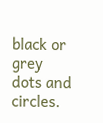black or grey
dots and circles.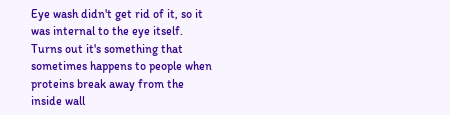Eye wash didn't get rid of it, so it was internal to the eye itself.
Turns out it's something that sometimes happens to people when
proteins break away from the inside wall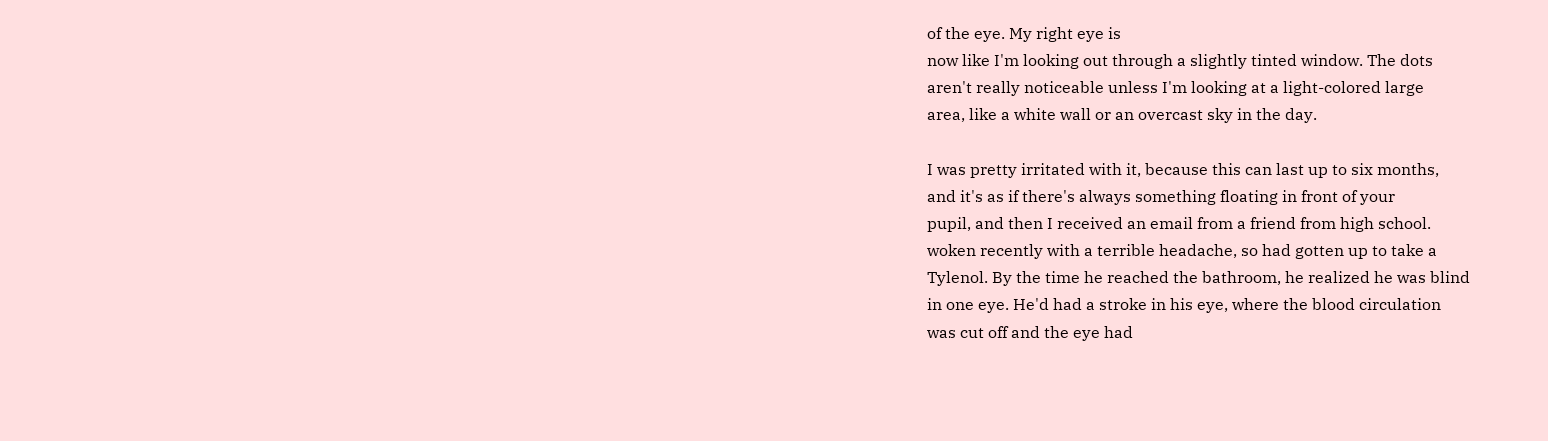of the eye. My right eye is
now like I'm looking out through a slightly tinted window. The dots
aren't really noticeable unless I'm looking at a light-colored large
area, like a white wall or an overcast sky in the day.

I was pretty irritated with it, because this can last up to six months,
and it's as if there's always something floating in front of your
pupil, and then I received an email from a friend from high school.
woken recently with a terrible headache, so had gotten up to take a
Tylenol. By the time he reached the bathroom, he realized he was blind
in one eye. He'd had a stroke in his eye, where the blood circulation
was cut off and the eye had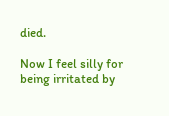died.

Now I feel silly for being irritated by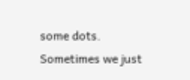some dots. Sometimes we just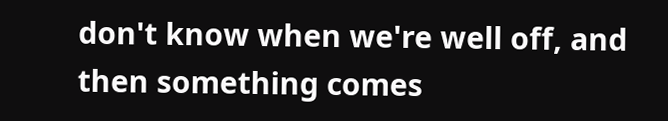don't know when we're well off, and then something comes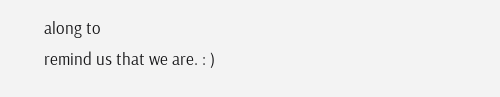along to
remind us that we are. : )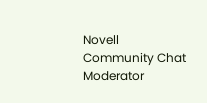Novell Community Chat Moderator